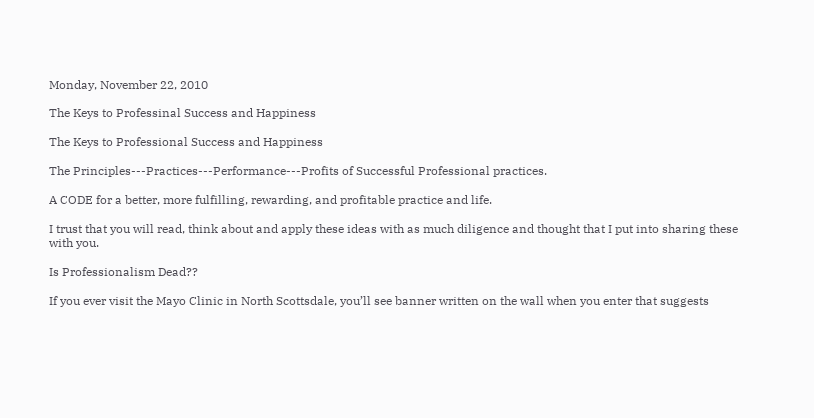Monday, November 22, 2010

The Keys to Professinal Success and Happiness

The Keys to Professional Success and Happiness

The Principles---Practices---Performance---Profits of Successful Professional practices.

A CODE for a better, more fulfilling, rewarding, and profitable practice and life.

I trust that you will read, think about and apply these ideas with as much diligence and thought that I put into sharing these with you.

Is Professionalism Dead??

If you ever visit the Mayo Clinic in North Scottsdale, you’ll see banner written on the wall when you enter that suggests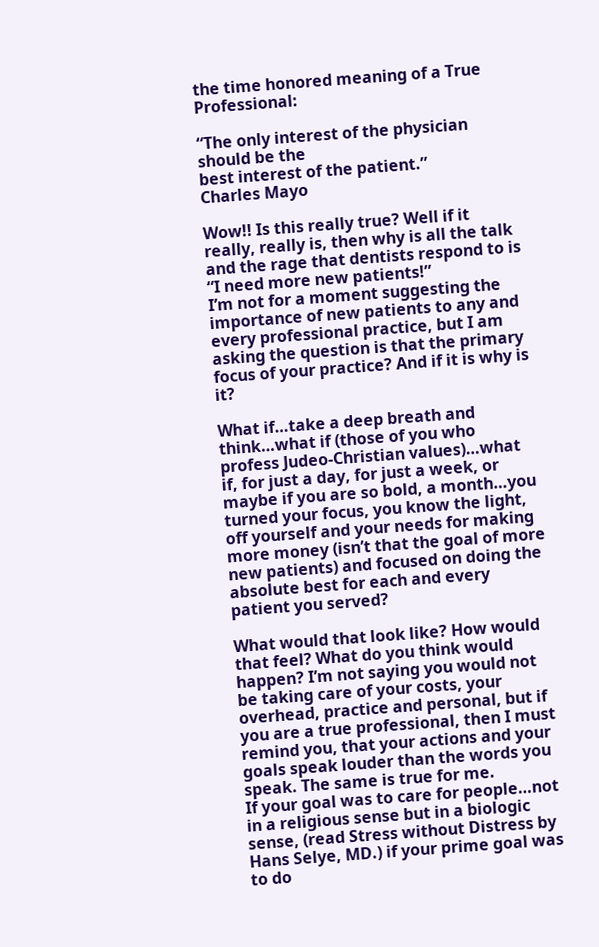the time honored meaning of a True Professional:

“The only interest of the physician should be the
best interest of the patient.”
Charles Mayo

Wow!! Is this really true? Well if it really, really is, then why is all the talk and the rage that dentists respond to is “I need more new patients!”
I’m not for a moment suggesting the importance of new patients to any and every professional practice, but I am asking the question is that the primary focus of your practice? And if it is why is it?

What if…take a deep breath and think…what if (those of you who profess Judeo-Christian values)…what if, for just a day, for just a week, or maybe if you are so bold, a month…you turned your focus, you know the light, off yourself and your needs for making more money (isn’t that the goal of more new patients) and focused on doing the absolute best for each and every patient you served?

What would that look like? How would that feel? What do you think would happen? I’m not saying you would not be taking care of your costs, your overhead, practice and personal, but if you are a true professional, then I must remind you, that your actions and your goals speak louder than the words you speak. The same is true for me.
If your goal was to care for people…not in a religious sense but in a biologic sense, (read Stress without Distress by Hans Selye, MD.) if your prime goal was to do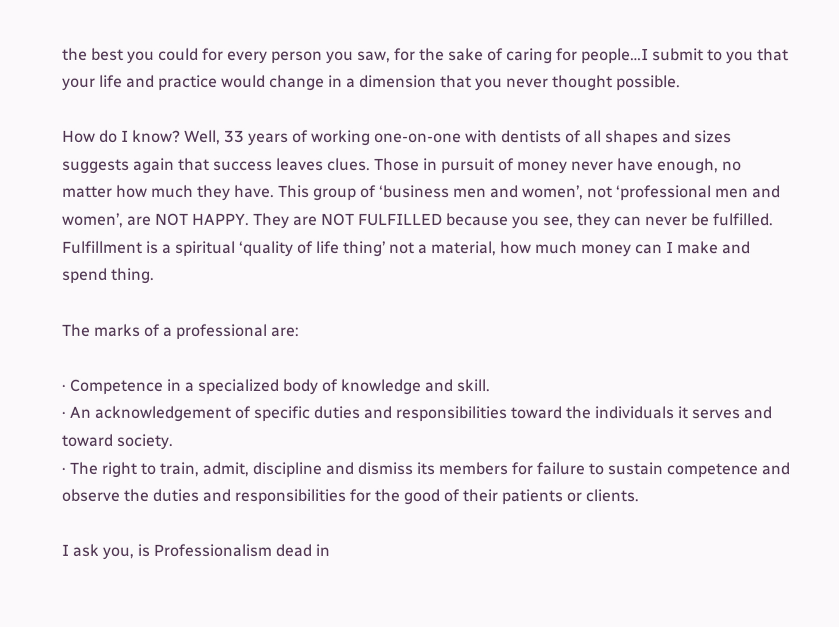the best you could for every person you saw, for the sake of caring for people…I submit to you that your life and practice would change in a dimension that you never thought possible.

How do I know? Well, 33 years of working one-on-one with dentists of all shapes and sizes suggests again that success leaves clues. Those in pursuit of money never have enough, no matter how much they have. This group of ‘business men and women’, not ‘professional men and women’, are NOT HAPPY. They are NOT FULFILLED because you see, they can never be fulfilled. Fulfillment is a spiritual ‘quality of life thing’ not a material, how much money can I make and spend thing.

The marks of a professional are:

· Competence in a specialized body of knowledge and skill.
· An acknowledgement of specific duties and responsibilities toward the individuals it serves and toward society.
· The right to train, admit, discipline and dismiss its members for failure to sustain competence and observe the duties and responsibilities for the good of their patients or clients.

I ask you, is Professionalism dead in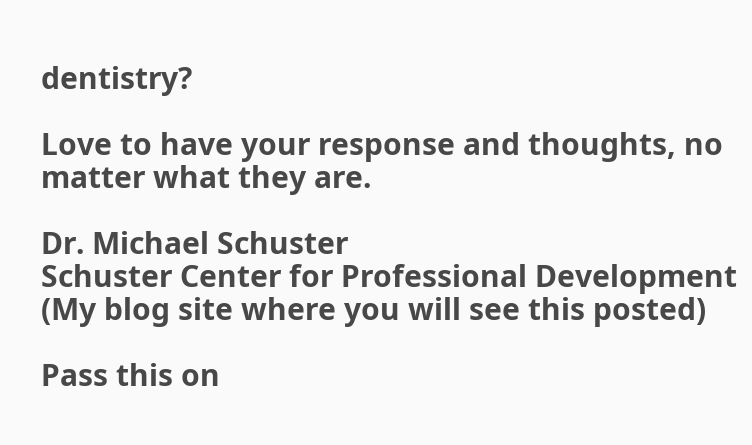dentistry?

Love to have your response and thoughts, no matter what they are.

Dr. Michael Schuster
Schuster Center for Professional Development (My blog site where you will see this posted)

Pass this on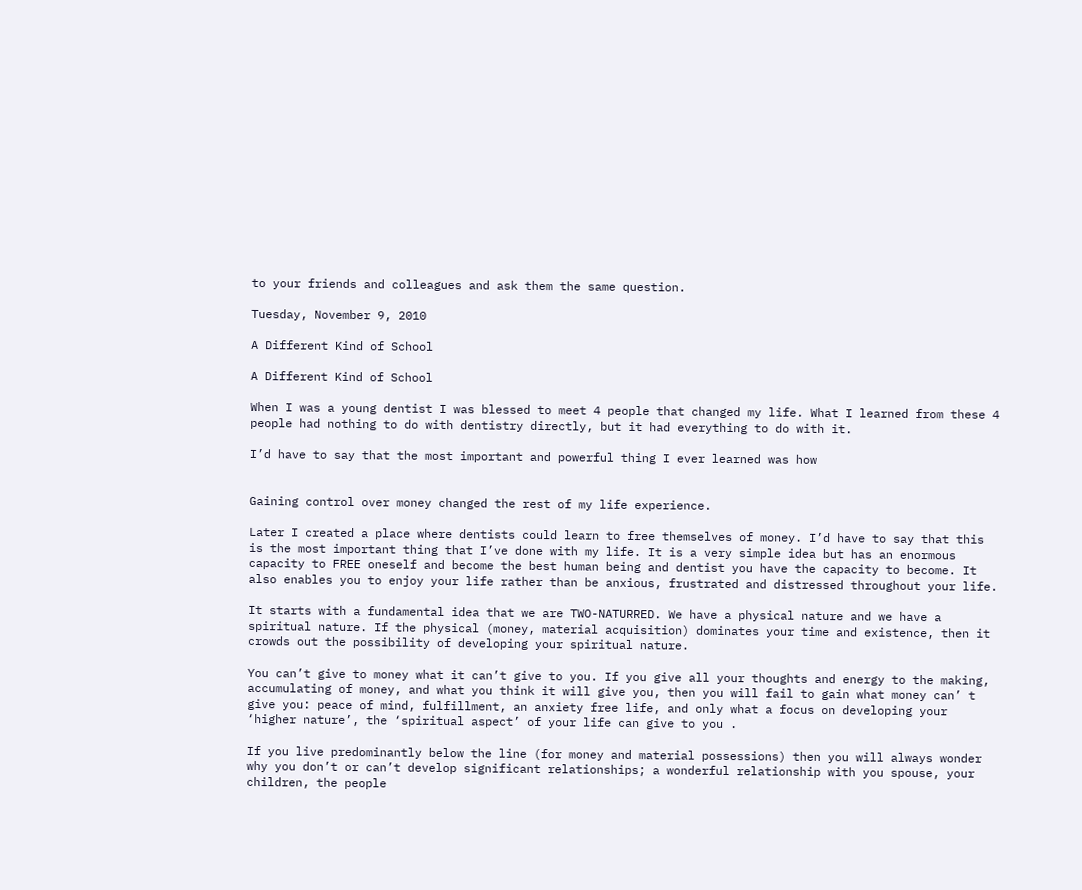to your friends and colleagues and ask them the same question.

Tuesday, November 9, 2010

A Different Kind of School

A Different Kind of School

When I was a young dentist I was blessed to meet 4 people that changed my life. What I learned from these 4 people had nothing to do with dentistry directly, but it had everything to do with it.

I’d have to say that the most important and powerful thing I ever learned was how


Gaining control over money changed the rest of my life experience.

Later I created a place where dentists could learn to free themselves of money. I’d have to say that this is the most important thing that I’ve done with my life. It is a very simple idea but has an enormous capacity to FREE oneself and become the best human being and dentist you have the capacity to become. It also enables you to enjoy your life rather than be anxious, frustrated and distressed throughout your life.

It starts with a fundamental idea that we are TWO-NATURRED. We have a physical nature and we have a spiritual nature. If the physical (money, material acquisition) dominates your time and existence, then it crowds out the possibility of developing your spiritual nature.

You can’t give to money what it can’t give to you. If you give all your thoughts and energy to the making, accumulating of money, and what you think it will give you, then you will fail to gain what money can’ t give you: peace of mind, fulfillment, an anxiety free life, and only what a focus on developing your ‘higher nature’, the ‘spiritual aspect’ of your life can give to you .

If you live predominantly below the line (for money and material possessions) then you will always wonder why you don’t or can’t develop significant relationships; a wonderful relationship with you spouse, your children, the people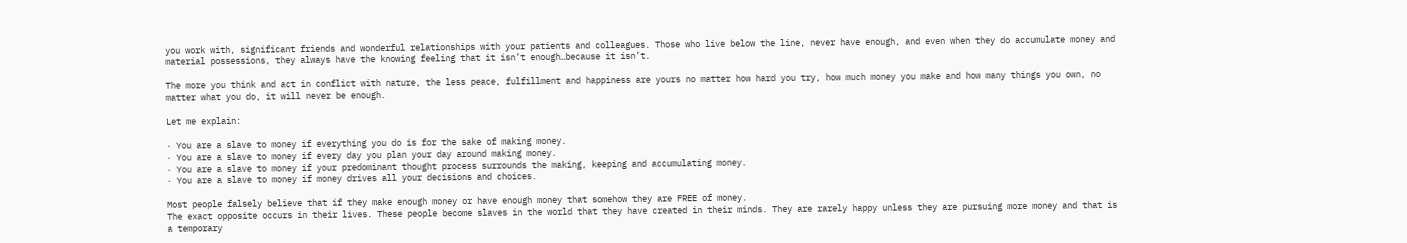you work with, significant friends and wonderful relationships with your patients and colleagues. Those who live below the line, never have enough, and even when they do accumulate money and material possessions, they always have the knowing feeling that it isn’t enough…because it isn’t.

The more you think and act in conflict with nature, the less peace, fulfillment and happiness are yours no matter how hard you try, how much money you make and how many things you own, no matter what you do, it will never be enough.

Let me explain:

· You are a slave to money if everything you do is for the sake of making money.
· You are a slave to money if every day you plan your day around making money.
· You are a slave to money if your predominant thought process surrounds the making, keeping and accumulating money.
· You are a slave to money if money drives all your decisions and choices.

Most people falsely believe that if they make enough money or have enough money that somehow they are FREE of money.
The exact opposite occurs in their lives. These people become slaves in the world that they have created in their minds. They are rarely happy unless they are pursuing more money and that is a temporary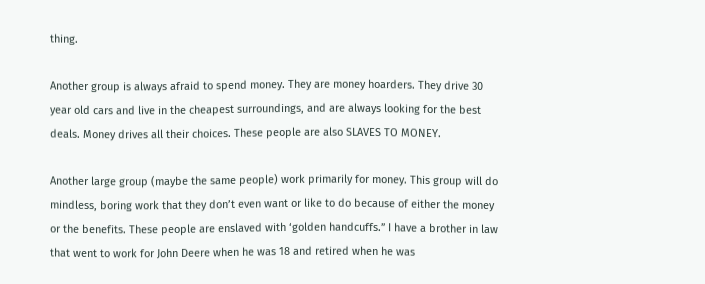thing.

Another group is always afraid to spend money. They are money hoarders. They drive 30 year old cars and live in the cheapest surroundings, and are always looking for the best deals. Money drives all their choices. These people are also SLAVES TO MONEY.

Another large group (maybe the same people) work primarily for money. This group will do mindless, boring work that they don’t even want or like to do because of either the money or the benefits. These people are enslaved with ‘golden handcuffs.” I have a brother in law that went to work for John Deere when he was 18 and retired when he was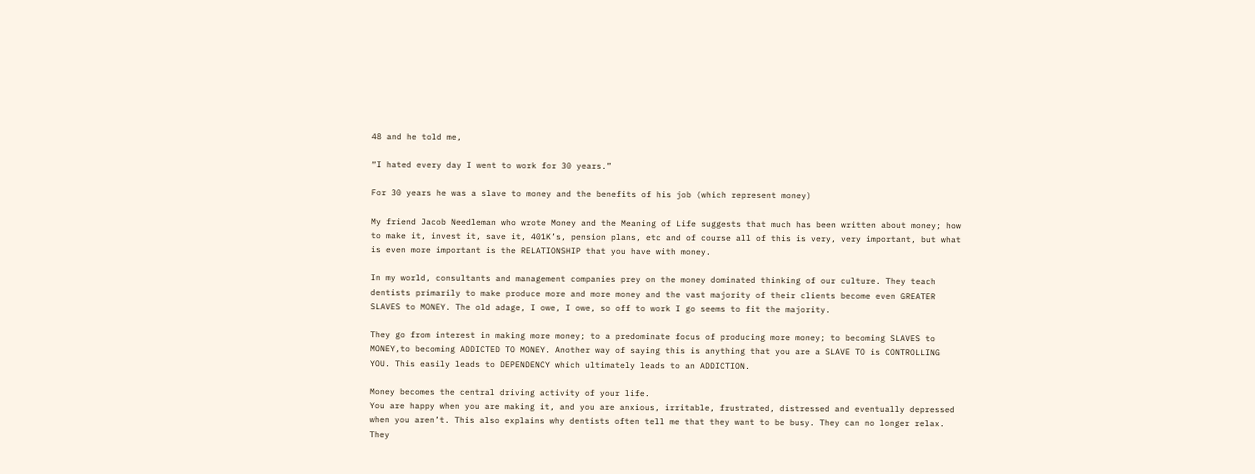48 and he told me,

“I hated every day I went to work for 30 years.”

For 30 years he was a slave to money and the benefits of his job (which represent money)

My friend Jacob Needleman who wrote Money and the Meaning of Life suggests that much has been written about money; how to make it, invest it, save it, 401K’s, pension plans, etc and of course all of this is very, very important, but what is even more important is the RELATIONSHIP that you have with money.

In my world, consultants and management companies prey on the money dominated thinking of our culture. They teach dentists primarily to make produce more and more money and the vast majority of their clients become even GREATER SLAVES to MONEY. The old adage, I owe, I owe, so off to work I go seems to fit the majority.

They go from interest in making more money; to a predominate focus of producing more money; to becoming SLAVES to MONEY,to becoming ADDICTED TO MONEY. Another way of saying this is anything that you are a SLAVE TO is CONTROLLING YOU. This easily leads to DEPENDENCY which ultimately leads to an ADDICTION.

Money becomes the central driving activity of your life.
You are happy when you are making it, and you are anxious, irritable, frustrated, distressed and eventually depressed when you aren’t. This also explains why dentists often tell me that they want to be busy. They can no longer relax. They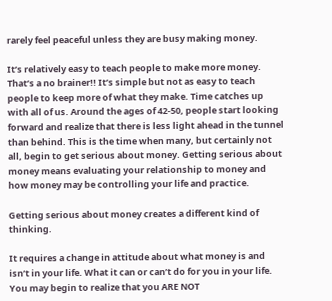rarely feel peaceful unless they are busy making money.

It’s relatively easy to teach people to make more money. That’s a no brainer!! It’s simple but not as easy to teach people to keep more of what they make. Time catches up with all of us. Around the ages of 42-50, people start looking forward and realize that there is less light ahead in the tunnel than behind. This is the time when many, but certainly not all, begin to get serious about money. Getting serious about money means evaluating your relationship to money and how money may be controlling your life and practice.

Getting serious about money creates a different kind of thinking.

It requires a change in attitude about what money is and isn’t in your life. What it can or can’t do for you in your life. You may begin to realize that you ARE NOT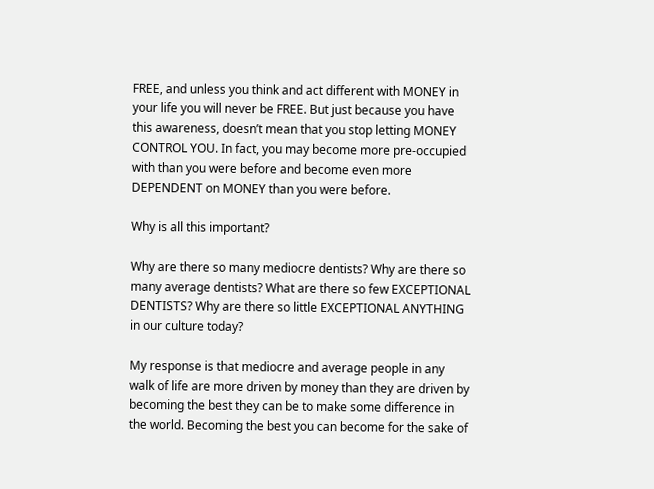FREE, and unless you think and act different with MONEY in your life you will never be FREE. But just because you have this awareness, doesn’t mean that you stop letting MONEY CONTROL YOU. In fact, you may become more pre-occupied with than you were before and become even more DEPENDENT on MONEY than you were before.

Why is all this important?

Why are there so many mediocre dentists? Why are there so many average dentists? What are there so few EXCEPTIONAL DENTISTS? Why are there so little EXCEPTIONAL ANYTHING in our culture today?

My response is that mediocre and average people in any walk of life are more driven by money than they are driven by becoming the best they can be to make some difference in the world. Becoming the best you can become for the sake of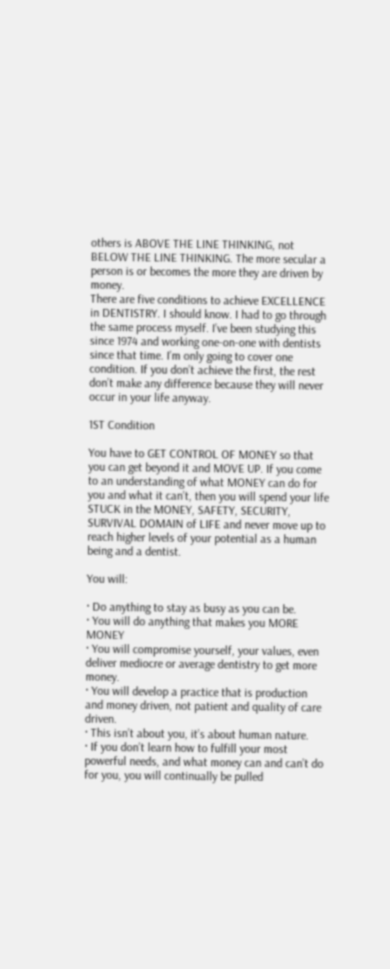others is ABOVE THE LINE THINKING, not BELOW THE LINE THINKING. The more secular a person is or becomes the more they are driven by money.
There are five conditions to achieve EXCELLENCE in DENTISTRY. I should know. I had to go through the same process myself. I’ve been studying this since 1974 and working one-on-one with dentists since that time. I’m only going to cover one condition. If you don’t achieve the first, the rest don’t make any difference because they will never occur in your life anyway.

1ST Condition

You have to GET CONTROL OF MONEY so that you can get beyond it and MOVE UP. If you come to an understanding of what MONEY can do for you and what it can’t, then you will spend your life STUCK in the MONEY, SAFETY, SECURITY, SURVIVAL DOMAIN of LIFE and never move up to reach higher levels of your potential as a human being and a dentist.

You will:

· Do anything to stay as busy as you can be.
· You will do anything that makes you MORE MONEY
· You will compromise yourself, your values, even deliver mediocre or average dentistry to get more money.
· You will develop a practice that is production and money driven, not patient and quality of care driven.
· This isn’t about you, it’s about human nature.
· If you don’t learn how to fulfill your most powerful needs, and what money can and can’t do for you, you will continually be pulled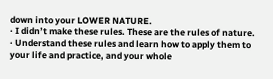down into your LOWER NATURE.
· I didn’t make these rules. These are the rules of nature.
· Understand these rules and learn how to apply them to your life and practice, and your whole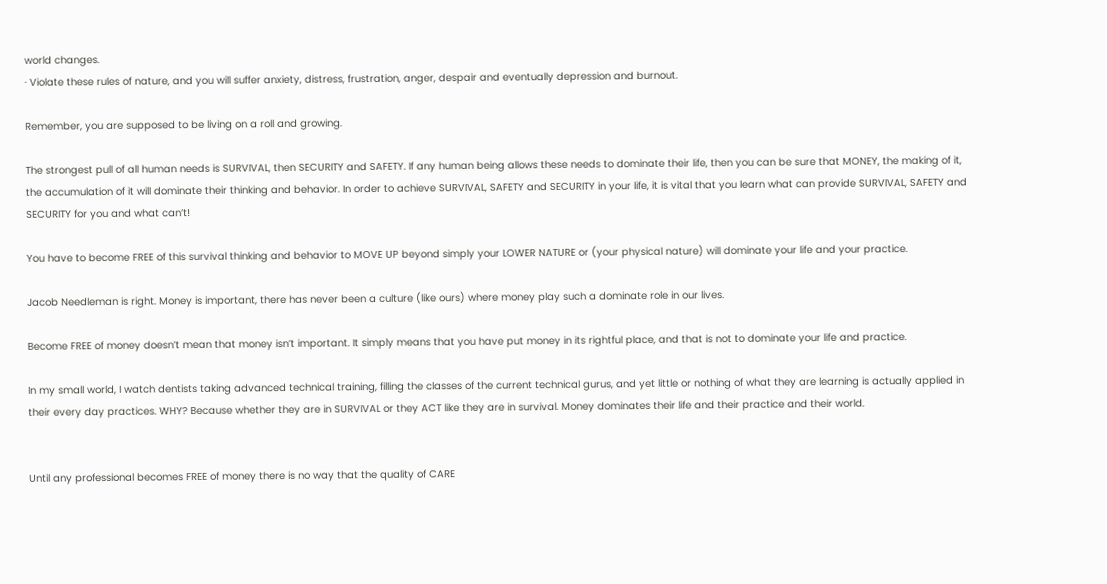world changes.
· Violate these rules of nature, and you will suffer anxiety, distress, frustration, anger, despair and eventually depression and burnout.

Remember, you are supposed to be living on a roll and growing.

The strongest pull of all human needs is SURVIVAL, then SECURITY and SAFETY. If any human being allows these needs to dominate their life, then you can be sure that MONEY, the making of it, the accumulation of it will dominate their thinking and behavior. In order to achieve SURVIVAL, SAFETY and SECURITY in your life, it is vital that you learn what can provide SURVIVAL, SAFETY and SECURITY for you and what can’t!

You have to become FREE of this survival thinking and behavior to MOVE UP beyond simply your LOWER NATURE or (your physical nature) will dominate your life and your practice.

Jacob Needleman is right. Money is important, there has never been a culture (like ours) where money play such a dominate role in our lives.

Become FREE of money doesn’t mean that money isn’t important. It simply means that you have put money in its rightful place, and that is not to dominate your life and practice.

In my small world, I watch dentists taking advanced technical training, filling the classes of the current technical gurus, and yet little or nothing of what they are learning is actually applied in their every day practices. WHY? Because whether they are in SURVIVAL or they ACT like they are in survival. Money dominates their life and their practice and their world.


Until any professional becomes FREE of money there is no way that the quality of CARE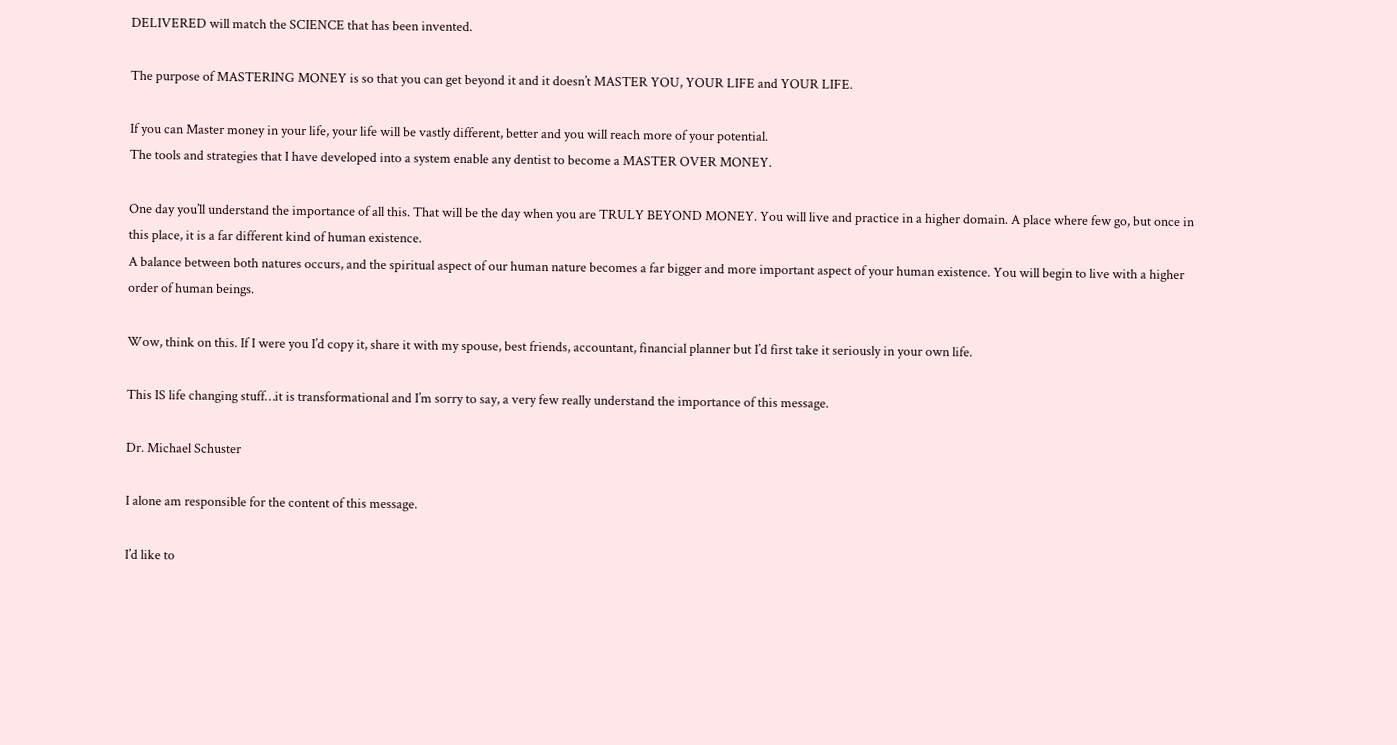DELIVERED will match the SCIENCE that has been invented.

The purpose of MASTERING MONEY is so that you can get beyond it and it doesn’t MASTER YOU, YOUR LIFE and YOUR LIFE.

If you can Master money in your life, your life will be vastly different, better and you will reach more of your potential.
The tools and strategies that I have developed into a system enable any dentist to become a MASTER OVER MONEY.

One day you’ll understand the importance of all this. That will be the day when you are TRULY BEYOND MONEY. You will live and practice in a higher domain. A place where few go, but once in this place, it is a far different kind of human existence.
A balance between both natures occurs, and the spiritual aspect of our human nature becomes a far bigger and more important aspect of your human existence. You will begin to live with a higher order of human beings.

Wow, think on this. If I were you I’d copy it, share it with my spouse, best friends, accountant, financial planner but I’d first take it seriously in your own life.

This IS life changing stuff…it is transformational and I’m sorry to say, a very few really understand the importance of this message.

Dr. Michael Schuster

I alone am responsible for the content of this message.

I’d like to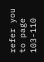refer you to page 103-110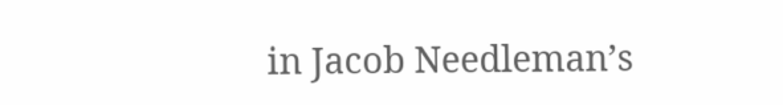in Jacob Needleman’s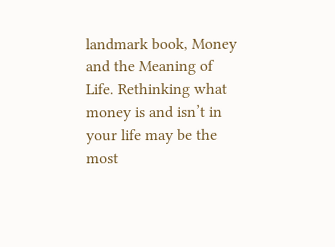landmark book, Money and the Meaning of Life. Rethinking what money is and isn’t in your life may be the most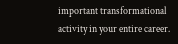important transformational activity in your entire career.